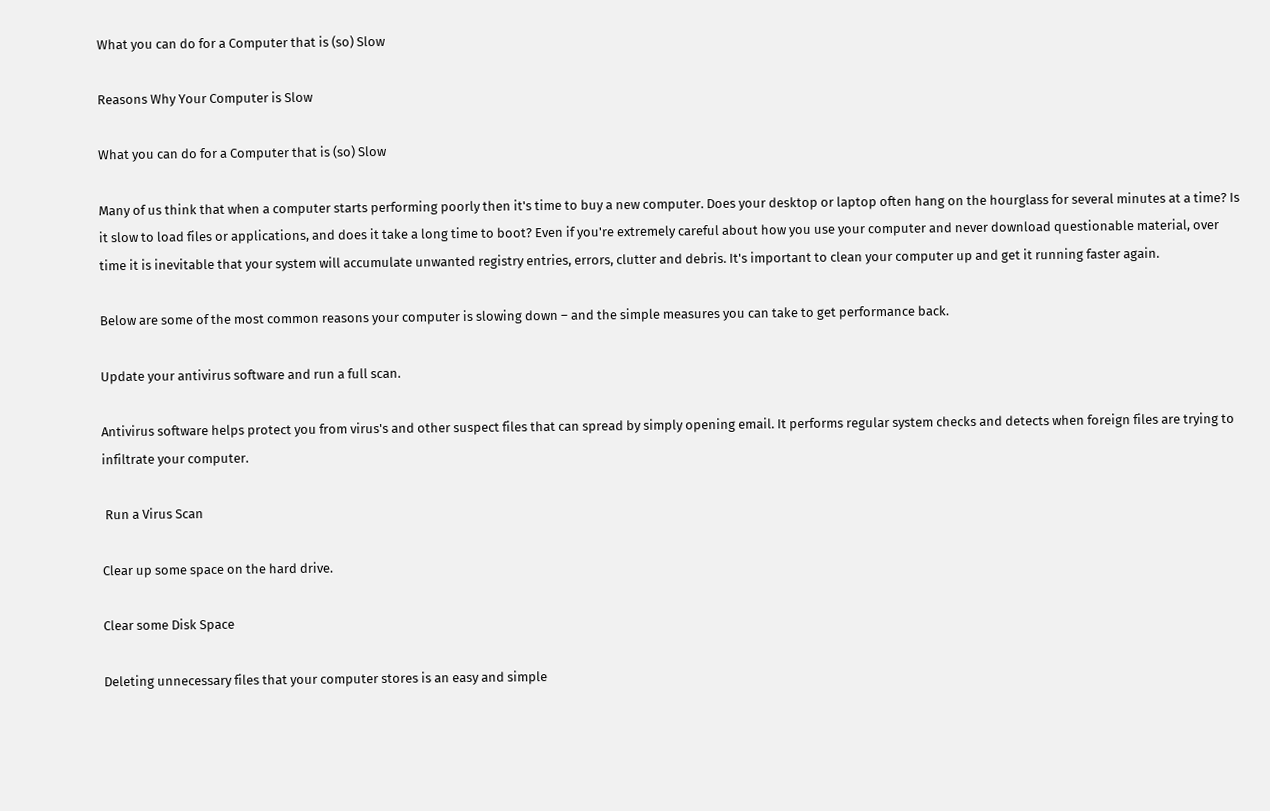What you can do for a Computer that is (so) Slow

Reasons Why Your Computer is Slow

What you can do for a Computer that is (so) Slow

Many of us think that when a computer starts performing poorly then it's time to buy a new computer. Does your desktop or laptop often hang on the hourglass for several minutes at a time? Is it slow to load files or applications, and does it take a long time to boot? Even if you're extremely careful about how you use your computer and never download questionable material, over time it is inevitable that your system will accumulate unwanted registry entries, errors, clutter and debris. It's important to clean your computer up and get it running faster again.

Below are some of the most common reasons your computer is slowing down – and the simple measures you can take to get performance back.

Update your antivirus software and run a full scan.

Antivirus software helps protect you from virus's and other suspect files that can spread by simply opening email. It performs regular system checks and detects when foreign files are trying to infiltrate your computer.

 Run a Virus Scan

Clear up some space on the hard drive.

Clear some Disk Space

Deleting unnecessary files that your computer stores is an easy and simple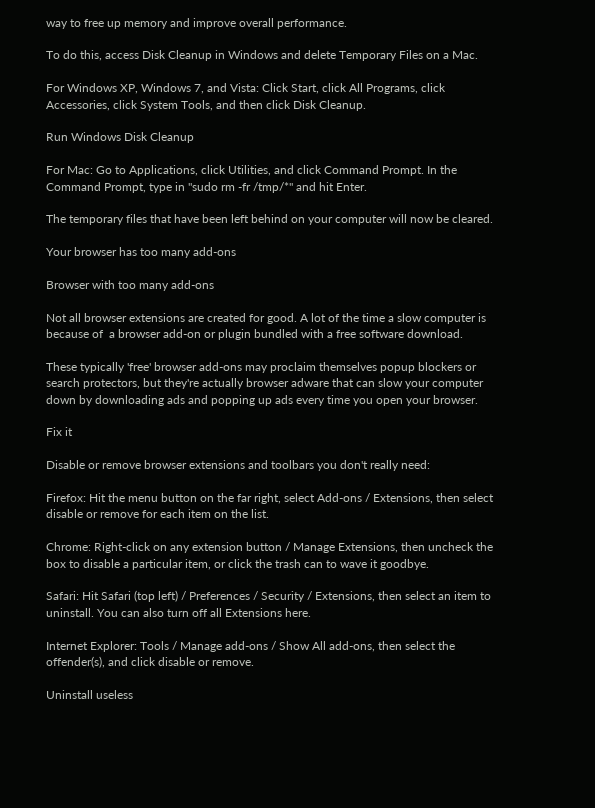way to free up memory and improve overall performance.

To do this, access Disk Cleanup in Windows and delete Temporary Files on a Mac.

For Windows XP, Windows 7, and Vista: Click Start, click All Programs, click Accessories, click System Tools, and then click Disk Cleanup.

Run Windows Disk Cleanup

For Mac: Go to Applications, click Utilities, and click Command Prompt. In the Command Prompt, type in "sudo rm -fr /tmp/*" and hit Enter.

The temporary files that have been left behind on your computer will now be cleared.

Your browser has too many add-ons

Browser with too many add-ons

Not all browser extensions are created for good. A lot of the time a slow computer is because of  a browser add-on or plugin bundled with a free software download.

These typically 'free' browser add-ons may proclaim themselves popup blockers or search protectors, but they're actually browser adware that can slow your computer down by downloading ads and popping up ads every time you open your browser.

Fix it

Disable or remove browser extensions and toolbars you don't really need:

Firefox: Hit the menu button on the far right, select Add-ons / Extensions, then select disable or remove for each item on the list.

Chrome: Right-click on any extension button / Manage Extensions, then uncheck the box to disable a particular item, or click the trash can to wave it goodbye.

Safari: Hit Safari (top left) / Preferences / Security / Extensions, then select an item to uninstall. You can also turn off all Extensions here.

Internet Explorer: Tools / Manage add-ons / Show All add-ons, then select the offender(s), and click disable or remove.

Uninstall useless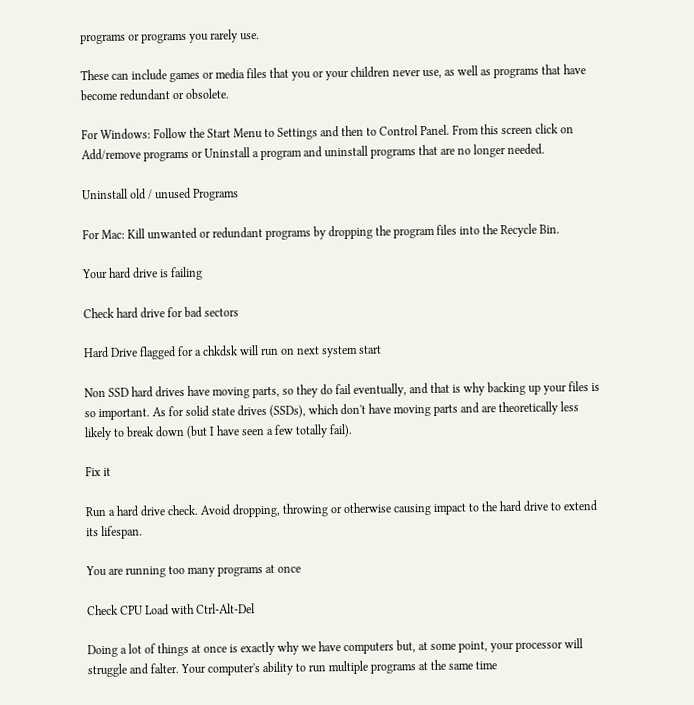programs or programs you rarely use.

These can include games or media files that you or your children never use, as well as programs that have become redundant or obsolete.

For Windows: Follow the Start Menu to Settings and then to Control Panel. From this screen click on Add/remove programs or Uninstall a program and uninstall programs that are no longer needed.

Uninstall old / unused Programs

For Mac: Kill unwanted or redundant programs by dropping the program files into the Recycle Bin.

Your hard drive is failing

Check hard drive for bad sectors

Hard Drive flagged for a chkdsk will run on next system start

Non SSD hard drives have moving parts, so they do fail eventually, and that is why backing up your files is so important. As for solid state drives (SSDs), which don't have moving parts and are theoretically less likely to break down (but I have seen a few totally fail).

Fix it

Run a hard drive check. Avoid dropping, throwing or otherwise causing impact to the hard drive to extend its lifespan.

You are running too many programs at once

Check CPU Load with Ctrl-Alt-Del

Doing a lot of things at once is exactly why we have computers but, at some point, your processor will struggle and falter. Your computer's ability to run multiple programs at the same time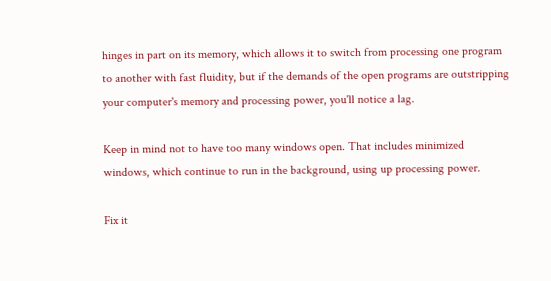hinges in part on its memory, which allows it to switch from processing one program to another with fast fluidity, but if the demands of the open programs are outstripping your computer's memory and processing power, you'll notice a lag.

Keep in mind not to have too many windows open. That includes minimized windows, which continue to run in the background, using up processing power.

Fix it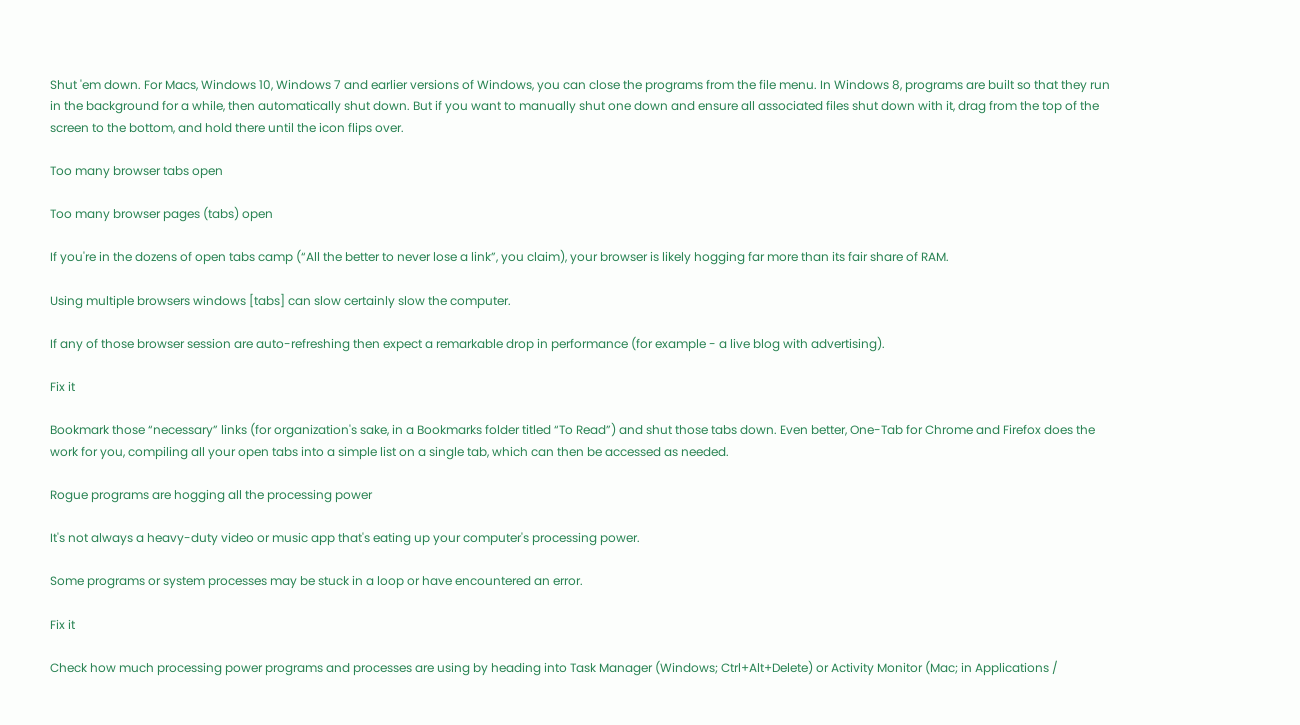Shut 'em down. For Macs, Windows 10, Windows 7 and earlier versions of Windows, you can close the programs from the file menu. In Windows 8, programs are built so that they run in the background for a while, then automatically shut down. But if you want to manually shut one down and ensure all associated files shut down with it, drag from the top of the screen to the bottom, and hold there until the icon flips over.

Too many browser tabs open

Too many browser pages (tabs) open

If you're in the dozens of open tabs camp (“All the better to never lose a link”, you claim), your browser is likely hogging far more than its fair share of RAM.

Using multiple browsers windows [tabs] can slow certainly slow the computer.

If any of those browser session are auto-refreshing then expect a remarkable drop in performance (for example - a live blog with advertising).

Fix it

Bookmark those “necessary” links (for organization's sake, in a Bookmarks folder titled “To Read”) and shut those tabs down. Even better, One-Tab for Chrome and Firefox does the work for you, compiling all your open tabs into a simple list on a single tab, which can then be accessed as needed.

Rogue programs are hogging all the processing power

It's not always a heavy-duty video or music app that's eating up your computer's processing power.

Some programs or system processes may be stuck in a loop or have encountered an error.

Fix it

Check how much processing power programs and processes are using by heading into Task Manager (Windows; Ctrl+Alt+Delete) or Activity Monitor (Mac; in Applications /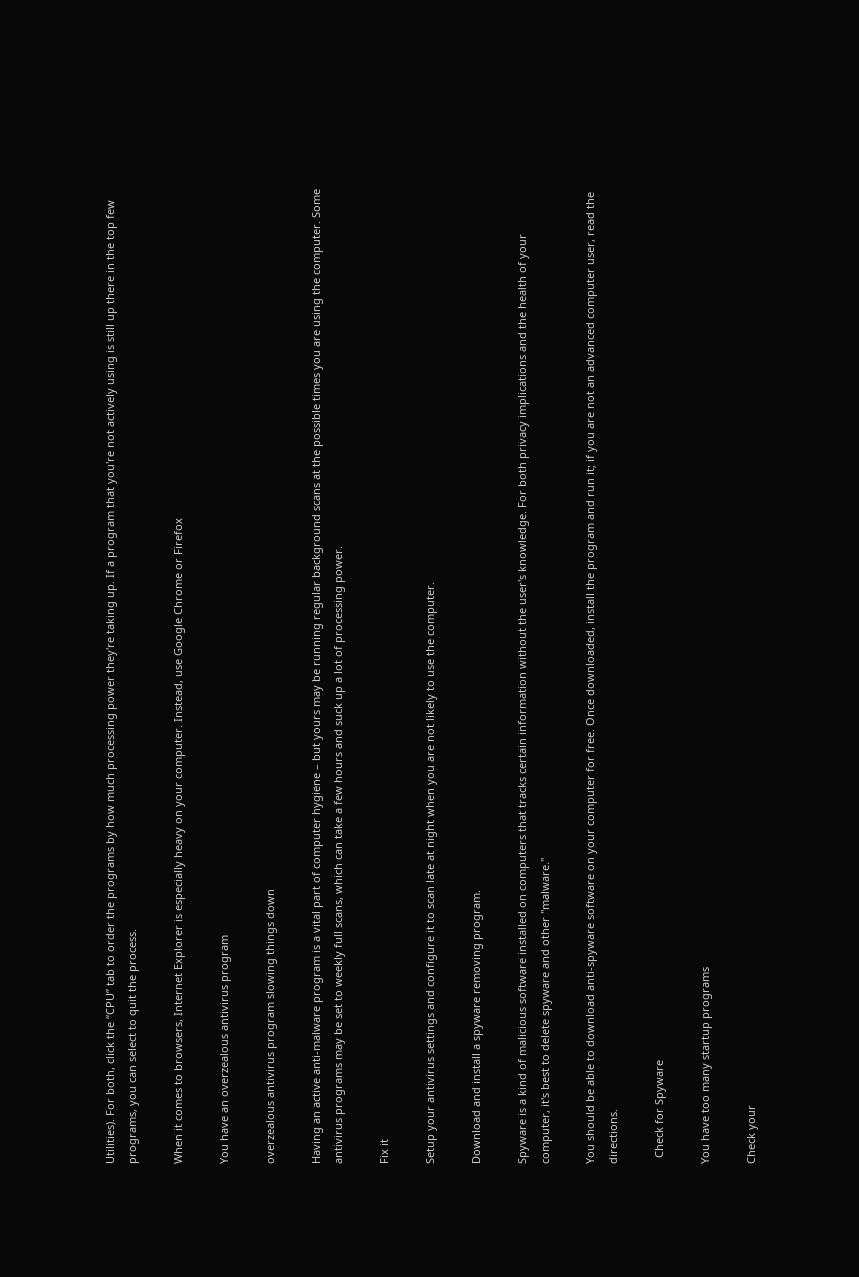Utilities). For both, click the “CPU” tab to order the programs by how much processing power they're taking up. If a program that you're not actively using is still up there in the top few programs, you can select to quit the process.

When it comes to browsers, Internet Explorer is especially heavy on your computer. Instead, use Google Chrome or Firefox

You have an overzealous antivirus program

overzealous antivirus program slowing things down

Having an active anti-malware program is a vital part of computer hygiene – but yours may be running regular background scans at the possible times you are using the computer. Some antivirus programs may be set to weekly full scans, which can take a few hours and suck up a lot of processing power.

Fix it

Setup your antivirus settings and configure it to scan late at night when you are not likely to use the computer.

Download and install a spyware removing program.

Spyware is a kind of malicious software installed on computers that tracks certain information without the user's knowledge. For both privacy implications and the health of your computer, it's best to delete spyware and other "malware."

You should be able to download anti-spyware software on your computer for free. Once downloaded, install the program and run it; if you are not an advanced computer user, read the directions.

  Check for Spyware

You have too many startup programs

Check your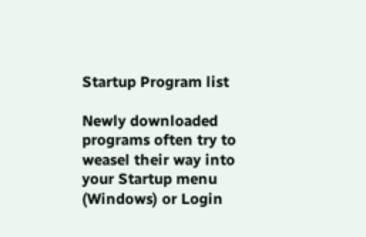Startup Program list

Newly downloaded programs often try to weasel their way into your Startup menu (Windows) or Login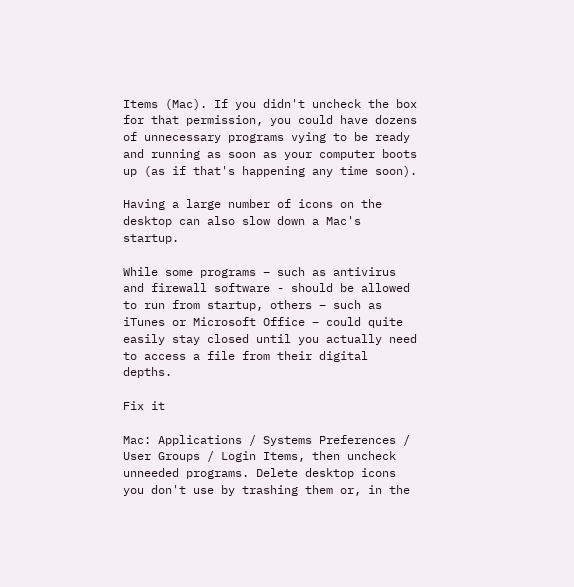Items (Mac). If you didn't uncheck the box for that permission, you could have dozens of unnecessary programs vying to be ready and running as soon as your computer boots up (as if that's happening any time soon).

Having a large number of icons on the desktop can also slow down a Mac's startup.

While some programs – such as antivirus and firewall software - should be allowed to run from startup, others – such as iTunes or Microsoft Office – could quite easily stay closed until you actually need to access a file from their digital depths.

Fix it

Mac: Applications / Systems Preferences / User Groups / Login Items, then uncheck unneeded programs. Delete desktop icons you don't use by trashing them or, in the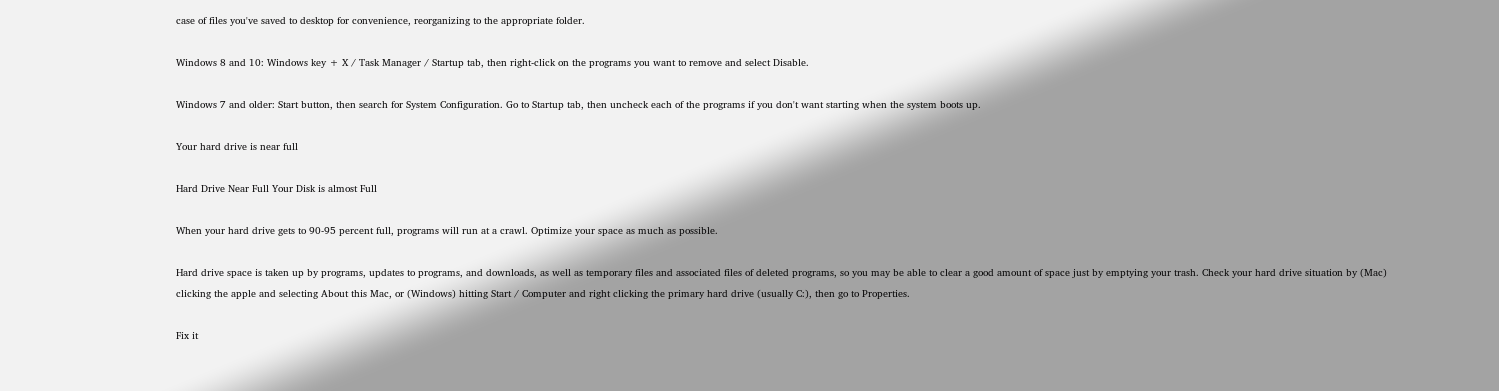case of files you've saved to desktop for convenience, reorganizing to the appropriate folder.

Windows 8 and 10: Windows key + X / Task Manager / Startup tab, then right-click on the programs you want to remove and select Disable.

Windows 7 and older: Start button, then search for System Configuration. Go to Startup tab, then uncheck each of the programs if you don't want starting when the system boots up.

Your hard drive is near full

Hard Drive Near Full Your Disk is almost Full

When your hard drive gets to 90-95 percent full, programs will run at a crawl. Optimize your space as much as possible.

Hard drive space is taken up by programs, updates to programs, and downloads, as well as temporary files and associated files of deleted programs, so you may be able to clear a good amount of space just by emptying your trash. Check your hard drive situation by (Mac) clicking the apple and selecting About this Mac, or (Windows) hitting Start / Computer and right clicking the primary hard drive (usually C:), then go to Properties.

Fix it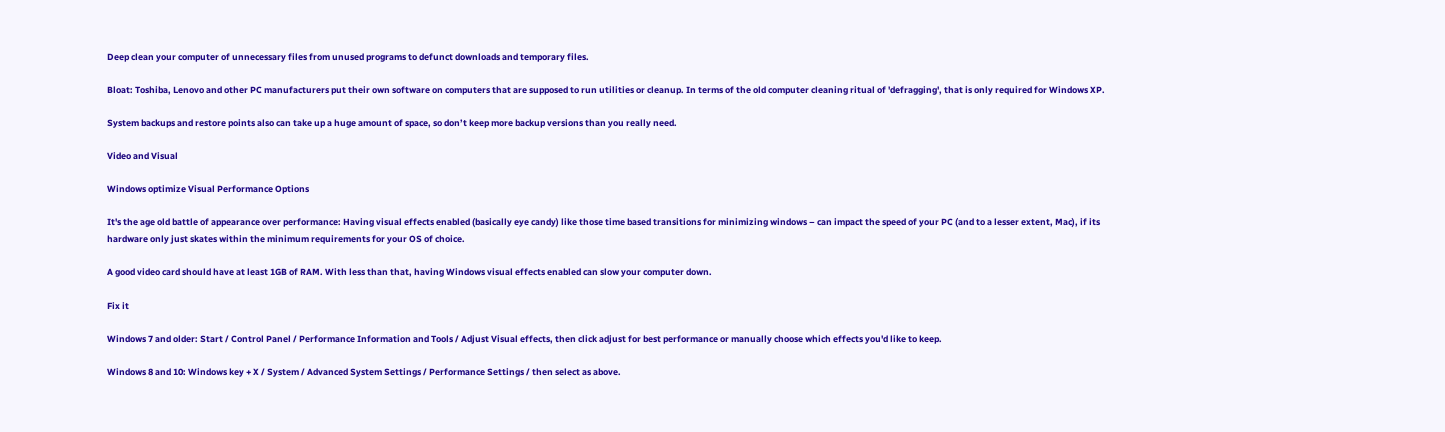Deep clean your computer of unnecessary files from unused programs to defunct downloads and temporary files.

Bloat: Toshiba, Lenovo and other PC manufacturers put their own software on computers that are supposed to run utilities or cleanup. In terms of the old computer cleaning ritual of 'defragging', that is only required for Windows XP.

System backups and restore points also can take up a huge amount of space, so don’t keep more backup versions than you really need.

Video and Visual

Windows optimize Visual Performance Options

It's the age old battle of appearance over performance: Having visual effects enabled (basically eye candy) like those time based transitions for minimizing windows – can impact the speed of your PC (and to a lesser extent, Mac), if its hardware only just skates within the minimum requirements for your OS of choice.

A good video card should have at least 1GB of RAM. With less than that, having Windows visual effects enabled can slow your computer down.

Fix it

Windows 7 and older: Start / Control Panel / Performance Information and Tools / Adjust Visual effects, then click adjust for best performance or manually choose which effects you'd like to keep.

Windows 8 and 10: Windows key + X / System / Advanced System Settings / Performance Settings / then select as above.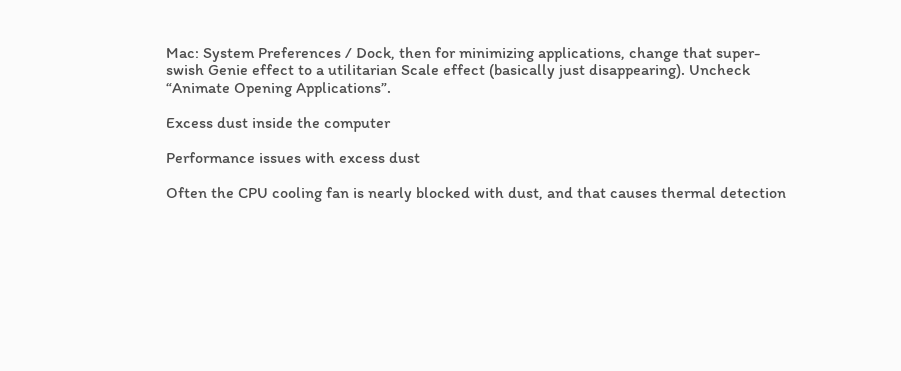Mac: System Preferences / Dock, then for minimizing applications, change that super-swish Genie effect to a utilitarian Scale effect (basically just disappearing). Uncheck “Animate Opening Applications”.

Excess dust inside the computer

Performance issues with excess dust

Often the CPU cooling fan is nearly blocked with dust, and that causes thermal detection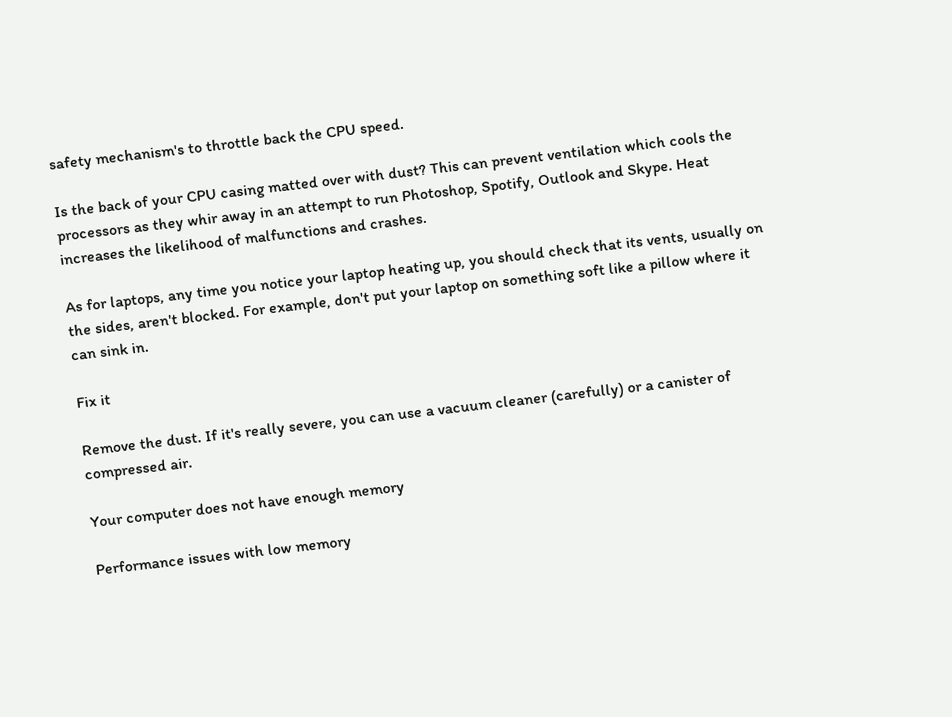safety mechanism's to throttle back the CPU speed.

Is the back of your CPU casing matted over with dust? This can prevent ventilation which cools the processors as they whir away in an attempt to run Photoshop, Spotify, Outlook and Skype. Heat increases the likelihood of malfunctions and crashes.

As for laptops, any time you notice your laptop heating up, you should check that its vents, usually on the sides, aren't blocked. For example, don't put your laptop on something soft like a pillow where it can sink in.

Fix it

Remove the dust. If it's really severe, you can use a vacuum cleaner (carefully) or a canister of compressed air.

Your computer does not have enough memory

Performance issues with low memory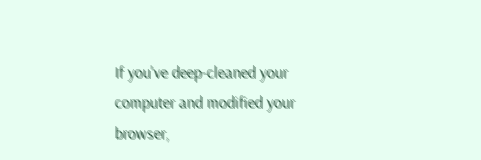If you've deep-cleaned your computer and modified your browser,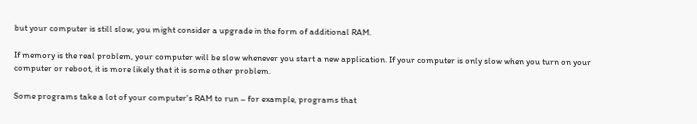but your computer is still slow, you might consider a upgrade in the form of additional RAM.

If memory is the real problem, your computer will be slow whenever you start a new application. If your computer is only slow when you turn on your computer or reboot, it is more likely that it is some other problem.

Some programs take a lot of your computer's RAM to run – for example, programs that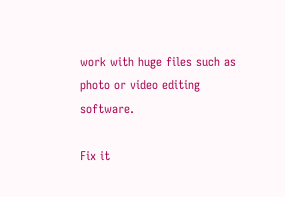work with huge files such as photo or video editing software.

Fix it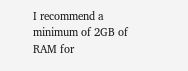I recommend a minimum of 2GB of RAM for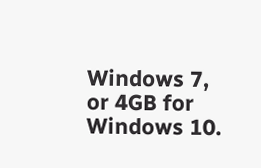Windows 7, or 4GB for Windows 10.